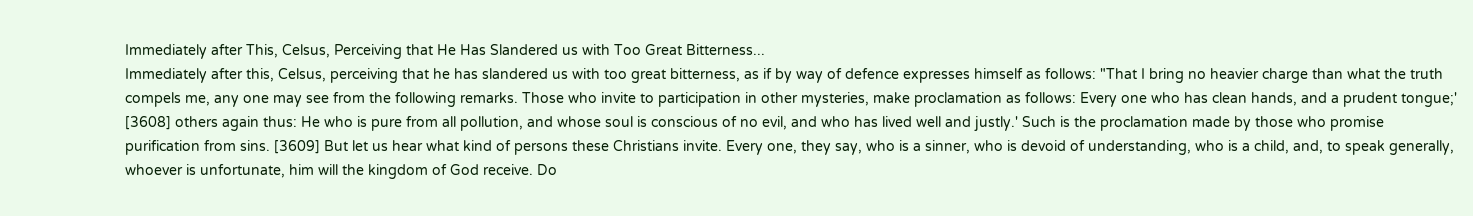Immediately after This, Celsus, Perceiving that He Has Slandered us with Too Great Bitterness...
Immediately after this, Celsus, perceiving that he has slandered us with too great bitterness, as if by way of defence expresses himself as follows: "That I bring no heavier charge than what the truth compels me, any one may see from the following remarks. Those who invite to participation in other mysteries, make proclamation as follows: Every one who has clean hands, and a prudent tongue;' [3608] others again thus: He who is pure from all pollution, and whose soul is conscious of no evil, and who has lived well and justly.' Such is the proclamation made by those who promise purification from sins. [3609] But let us hear what kind of persons these Christians invite. Every one, they say, who is a sinner, who is devoid of understanding, who is a child, and, to speak generally, whoever is unfortunate, him will the kingdom of God receive. Do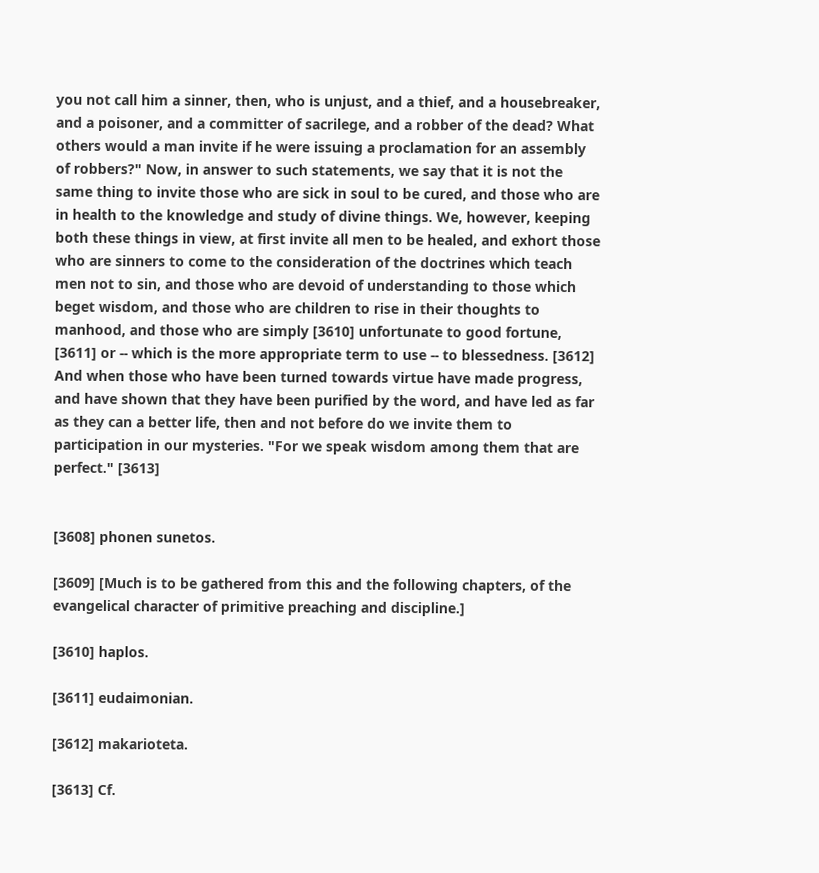you not call him a sinner, then, who is unjust, and a thief, and a housebreaker, and a poisoner, and a committer of sacrilege, and a robber of the dead? What others would a man invite if he were issuing a proclamation for an assembly of robbers?" Now, in answer to such statements, we say that it is not the same thing to invite those who are sick in soul to be cured, and those who are in health to the knowledge and study of divine things. We, however, keeping both these things in view, at first invite all men to be healed, and exhort those who are sinners to come to the consideration of the doctrines which teach men not to sin, and those who are devoid of understanding to those which beget wisdom, and those who are children to rise in their thoughts to manhood, and those who are simply [3610] unfortunate to good fortune, [3611] or -- which is the more appropriate term to use -- to blessedness. [3612] And when those who have been turned towards virtue have made progress, and have shown that they have been purified by the word, and have led as far as they can a better life, then and not before do we invite them to participation in our mysteries. "For we speak wisdom among them that are perfect." [3613]


[3608] phonen sunetos.

[3609] [Much is to be gathered from this and the following chapters, of the evangelical character of primitive preaching and discipline.]

[3610] haplos.

[3611] eudaimonian.

[3612] makarioteta.

[3613] Cf.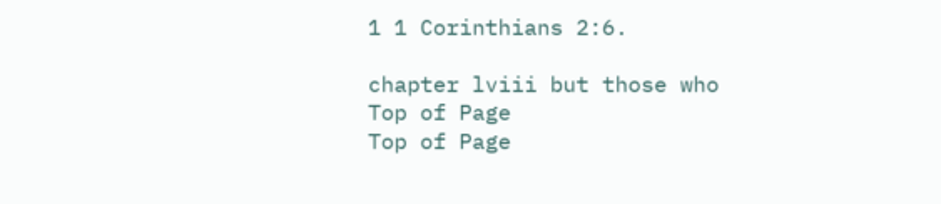1 1 Corinthians 2:6.

chapter lviii but those who
Top of Page
Top of Page